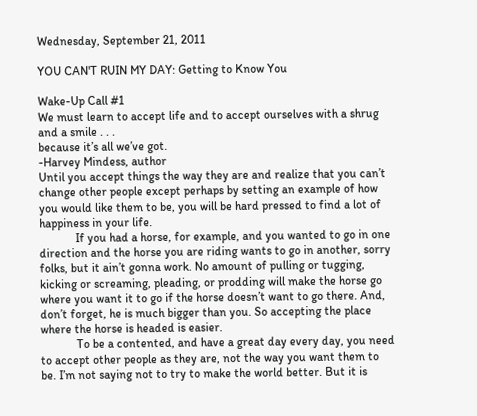Wednesday, September 21, 2011

YOU CAN'T RUIN MY DAY: Getting to Know You

Wake-Up Call #1
We must learn to accept life and to accept ourselves with a shrug and a smile . . .
because it’s all we’ve got.
-Harvey Mindess, author
Until you accept things the way they are and realize that you can’t change other people except perhaps by setting an example of how you would like them to be, you will be hard pressed to find a lot of happiness in your life.
            If you had a horse, for example, and you wanted to go in one direction and the horse you are riding wants to go in another, sorry folks, but it ain’t gonna work. No amount of pulling or tugging, kicking or screaming, pleading, or prodding will make the horse go where you want it to go if the horse doesn’t want to go there. And, don’t forget, he is much bigger than you. So accepting the place where the horse is headed is easier.
            To be a contented, and have a great day every day, you need to accept other people as they are, not the way you want them to be. I’m not saying not to try to make the world better. But it is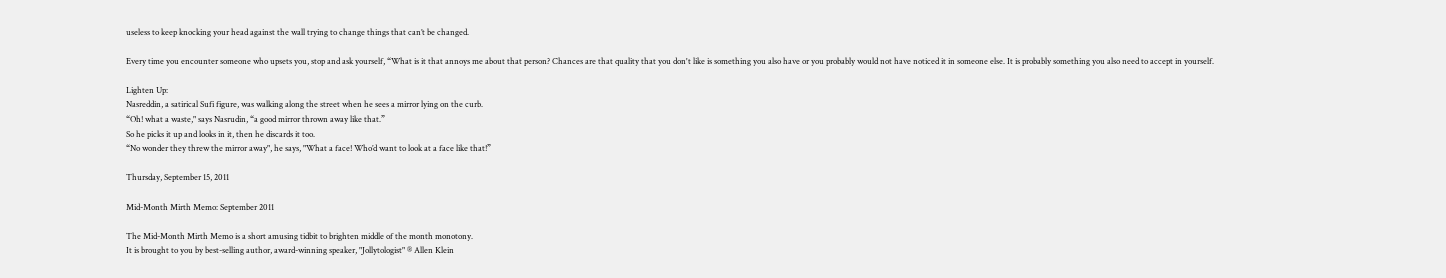useless to keep knocking your head against the wall trying to change things that can’t be changed.

Every time you encounter someone who upsets you, stop and ask yourself, “What is it that annoys me about that person? Chances are that quality that you don't like is something you also have or you probably would not have noticed it in someone else. It is probably something you also need to accept in yourself.

Lighten Up:
Nasreddin, a satirical Sufi figure, was walking along the street when he sees a mirror lying on the curb.
“Oh! what a waste," says Nasrudin, “a good mirror thrown away like that.”
So he picks it up and looks in it, then he discards it too.
“No wonder they threw the mirror away", he says, "What a face! Who’d want to look at a face like that!”

Thursday, September 15, 2011

Mid-Month Mirth Memo: September 2011

The Mid-Month Mirth Memo is a short amusing tidbit to brighten middle of the month monotony.
It is brought to you by best-selling author, award-winning speaker, "Jollytologist" ® Allen Klein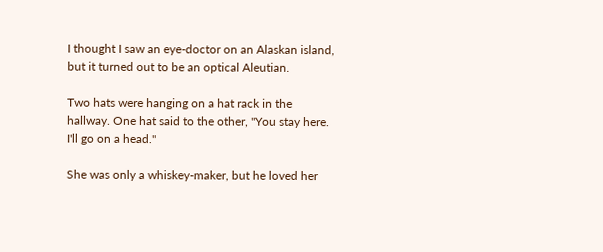I thought I saw an eye-doctor on an Alaskan island, but it turned out to be an optical Aleutian.

Two hats were hanging on a hat rack in the hallway. One hat said to the other, "You stay here. I'll go on a head."

She was only a whiskey-maker, but he loved her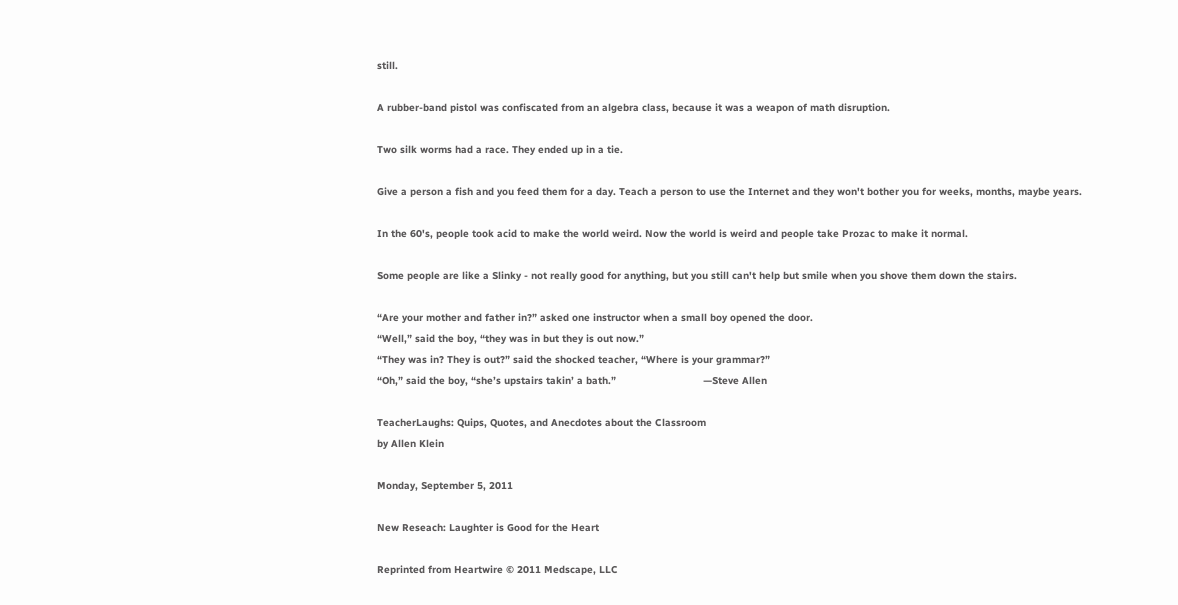still.

A rubber-band pistol was confiscated from an algebra class, because it was a weapon of math disruption.

Two silk worms had a race. They ended up in a tie.

Give a person a fish and you feed them for a day. Teach a person to use the Internet and they won't bother you for weeks, months, maybe years.

In the 60's, people took acid to make the world weird. Now the world is weird and people take Prozac to make it normal.

Some people are like a Slinky - not really good for anything, but you still can't help but smile when you shove them down the stairs.

“Are your mother and father in?” asked one instructor when a small boy opened the door.
“Well,” said the boy, “they was in but they is out now.”
“They was in? They is out?” said the shocked teacher, “Where is your grammar?”
“Oh,” said the boy, “she’s upstairs takin’ a bath.”                             —Steve Allen

TeacherLaughs: Quips, Quotes, and Anecdotes about the Classroom
by Allen Klein

Monday, September 5, 2011

New Reseach: Laughter is Good for the Heart

Reprinted from Heartwire © 2011 Medscape, LLC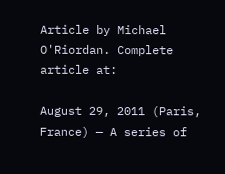Article by Michael O'Riordan. Complete article at:

August 29, 2011 (Paris, France) — A series of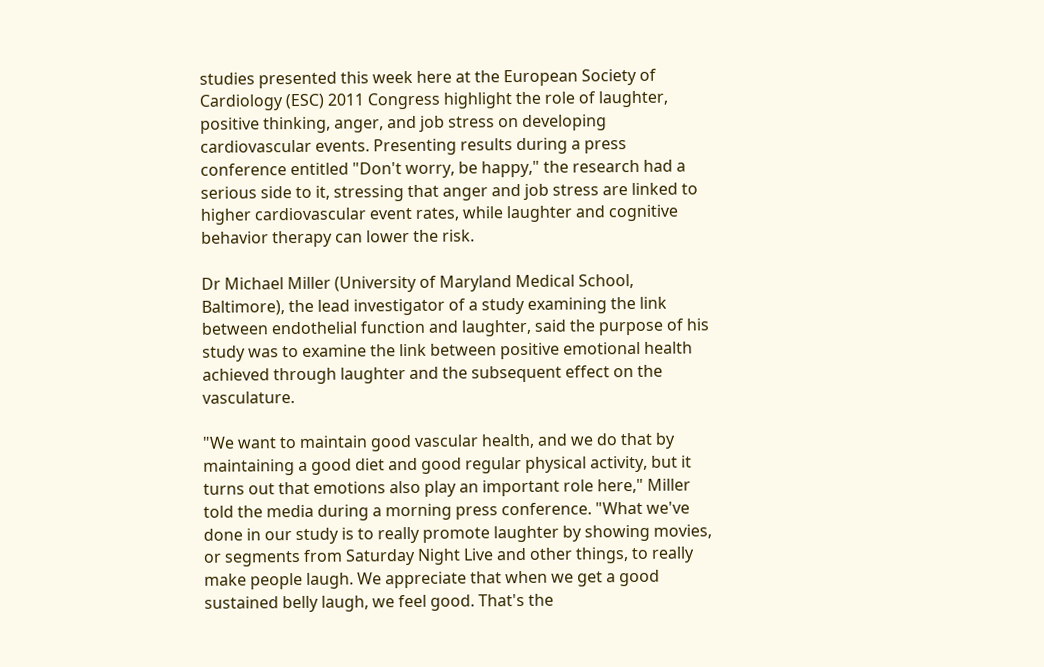studies presented this week here at the European Society of Cardiology (ESC) 2011 Congress highlight the role of laughter, positive thinking, anger, and job stress on developing cardiovascular events. Presenting results during a press conference entitled "Don't worry, be happy," the research had a serious side to it, stressing that anger and job stress are linked to higher cardiovascular event rates, while laughter and cognitive behavior therapy can lower the risk.

Dr Michael Miller (University of Maryland Medical School, Baltimore), the lead investigator of a study examining the link between endothelial function and laughter, said the purpose of his study was to examine the link between positive emotional health achieved through laughter and the subsequent effect on the vasculature.

"We want to maintain good vascular health, and we do that by maintaining a good diet and good regular physical activity, but it turns out that emotions also play an important role here," Miller told the media during a morning press conference. "What we've done in our study is to really promote laughter by showing movies, or segments from Saturday Night Live and other things, to really make people laugh. We appreciate that when we get a good sustained belly laugh, we feel good. That's the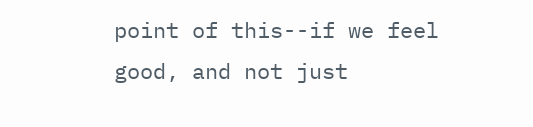point of this--if we feel good, and not just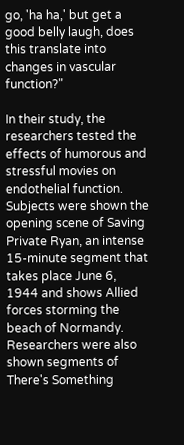go, 'ha ha,' but get a good belly laugh, does this translate into changes in vascular function?"

In their study, the researchers tested the effects of humorous and stressful movies on endothelial function. Subjects were shown the opening scene of Saving Private Ryan, an intense 15-minute segment that takes place June 6, 1944 and shows Allied forces storming the beach of Normandy. Researchers were also shown segments of There's Something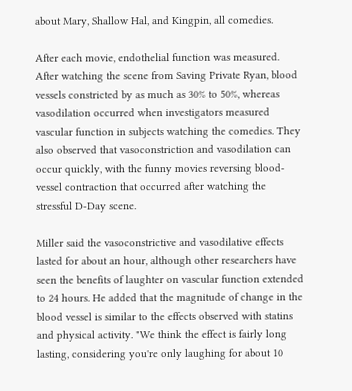about Mary, Shallow Hal, and Kingpin, all comedies.

After each movie, endothelial function was measured. After watching the scene from Saving Private Ryan, blood vessels constricted by as much as 30% to 50%, whereas vasodilation occurred when investigators measured vascular function in subjects watching the comedies. They also observed that vasoconstriction and vasodilation can occur quickly, with the funny movies reversing blood-vessel contraction that occurred after watching the stressful D-Day scene.

Miller said the vasoconstrictive and vasodilative effects lasted for about an hour, although other researchers have seen the benefits of laughter on vascular function extended to 24 hours. He added that the magnitude of change in the blood vessel is similar to the effects observed with statins and physical activity. "We think the effect is fairly long lasting, considering you're only laughing for about 10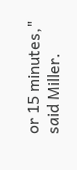or 15 minutes," said Miller.